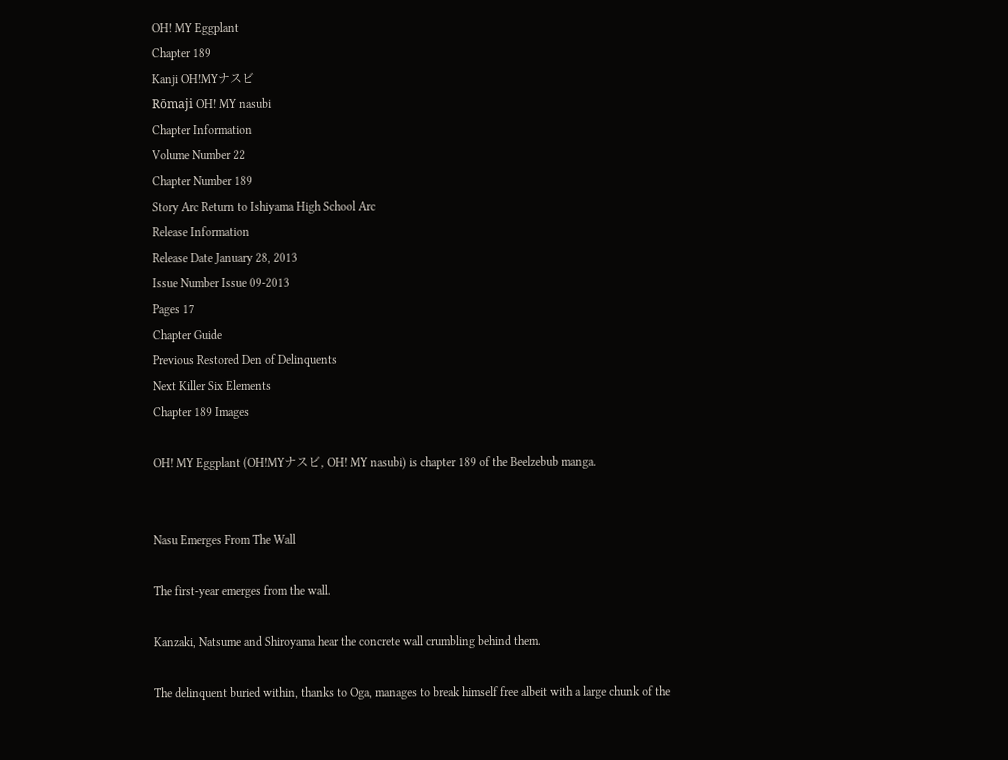OH! MY Eggplant
Chapter 189
Kanji OH!MYナスビ
Rōmaji OH! MY nasubi
Chapter Information
Volume Number 22
Chapter Number 189
Story Arc Return to Ishiyama High School Arc
Release Information
Release Date January 28, 2013
Issue Number Issue 09-2013
Pages 17
Chapter Guide
Previous Restored Den of Delinquents
Next Killer Six Elements
Chapter 189 Images

OH! MY Eggplant (OH!MYナスビ, OH! MY nasubi) is chapter 189 of the Beelzebub manga.


Nasu Emerges From The Wall

The first-year emerges from the wall.

Kanzaki, Natsume and Shiroyama hear the concrete wall crumbling behind them.

The delinquent buried within, thanks to Oga, manages to break himself free albeit with a large chunk of the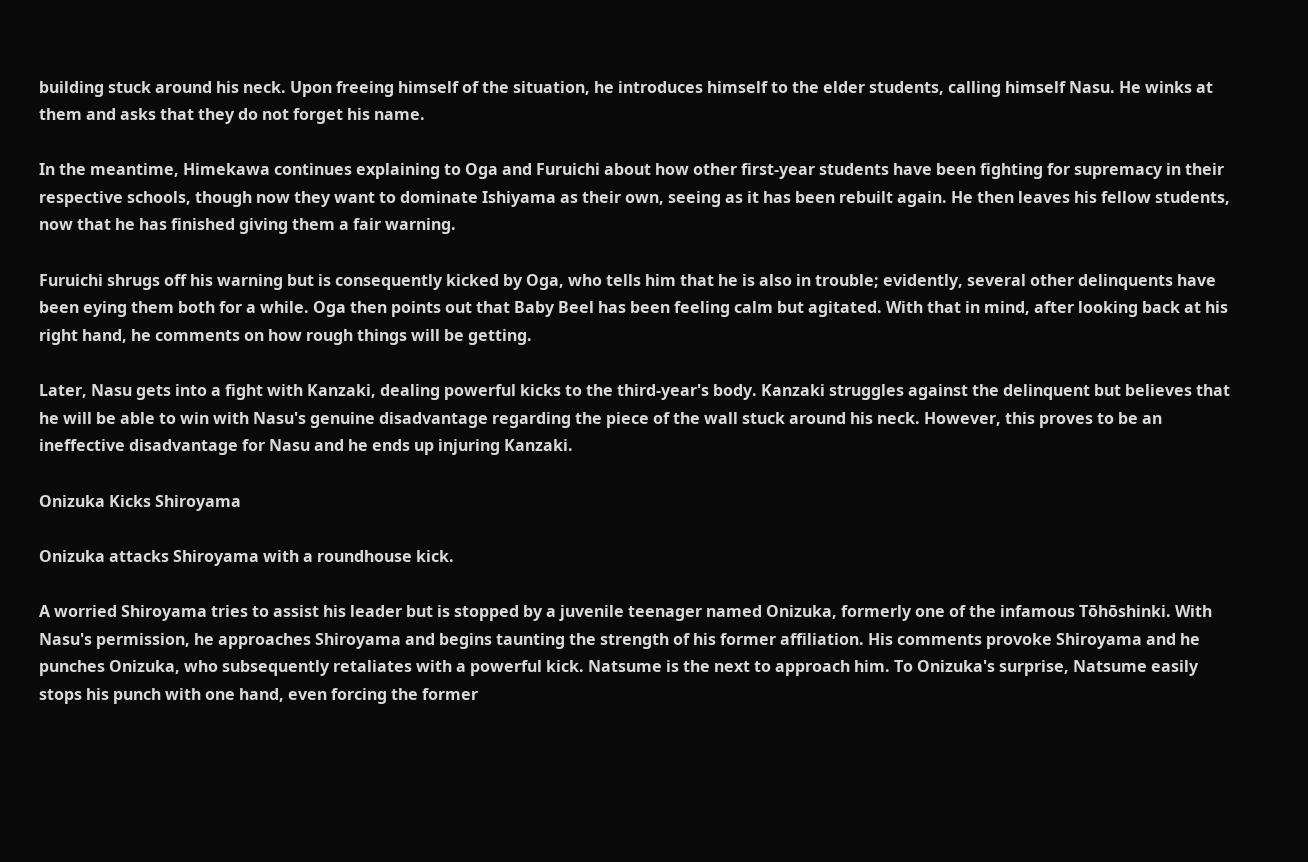building stuck around his neck. Upon freeing himself of the situation, he introduces himself to the elder students, calling himself Nasu. He winks at them and asks that they do not forget his name.

In the meantime, Himekawa continues explaining to Oga and Furuichi about how other first-year students have been fighting for supremacy in their respective schools, though now they want to dominate Ishiyama as their own, seeing as it has been rebuilt again. He then leaves his fellow students, now that he has finished giving them a fair warning.

Furuichi shrugs off his warning but is consequently kicked by Oga, who tells him that he is also in trouble; evidently, several other delinquents have been eying them both for a while. Oga then points out that Baby Beel has been feeling calm but agitated. With that in mind, after looking back at his right hand, he comments on how rough things will be getting.

Later, Nasu gets into a fight with Kanzaki, dealing powerful kicks to the third-year's body. Kanzaki struggles against the delinquent but believes that he will be able to win with Nasu's genuine disadvantage regarding the piece of the wall stuck around his neck. However, this proves to be an ineffective disadvantage for Nasu and he ends up injuring Kanzaki.

Onizuka Kicks Shiroyama

Onizuka attacks Shiroyama with a roundhouse kick.

A worried Shiroyama tries to assist his leader but is stopped by a juvenile teenager named Onizuka, formerly one of the infamous Tōhōshinki. With Nasu's permission, he approaches Shiroyama and begins taunting the strength of his former affiliation. His comments provoke Shiroyama and he punches Onizuka, who subsequently retaliates with a powerful kick. Natsume is the next to approach him. To Onizuka's surprise, Natsume easily stops his punch with one hand, even forcing the former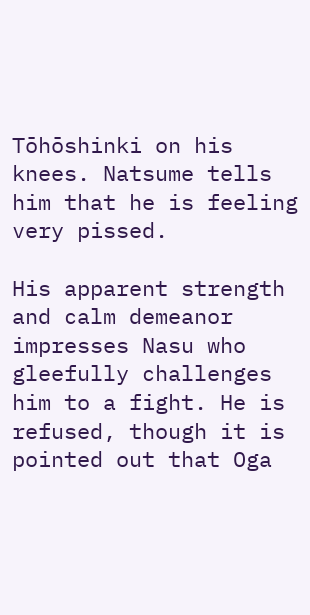Tōhōshinki on his knees. Natsume tells him that he is feeling very pissed.

His apparent strength and calm demeanor impresses Nasu who gleefully challenges him to a fight. He is refused, though it is pointed out that Oga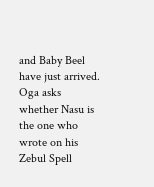and Baby Beel have just arrived. Oga asks whether Nasu is the one who wrote on his Zebul Spell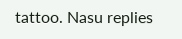tattoo. Nasu replies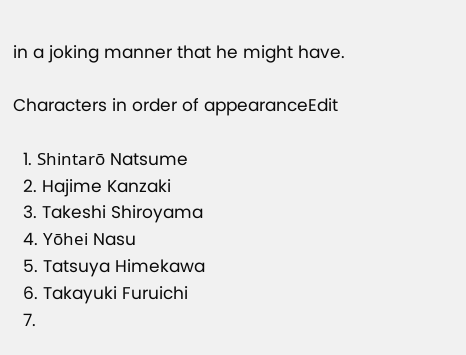in a joking manner that he might have.

Characters in order of appearanceEdit

  1. Shintarō Natsume
  2. Hajime Kanzaki
  3. Takeshi Shiroyama
  4. Yōhei Nasu
  5. Tatsuya Himekawa
  6. Takayuki Furuichi
  7.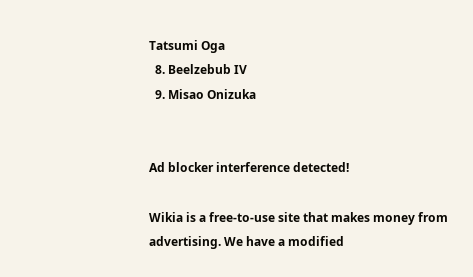Tatsumi Oga
  8. Beelzebub IV
  9. Misao Onizuka


Ad blocker interference detected!

Wikia is a free-to-use site that makes money from advertising. We have a modified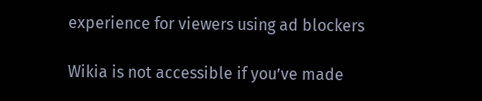experience for viewers using ad blockers

Wikia is not accessible if you’ve made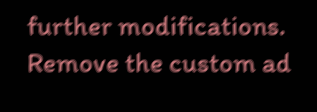further modifications. Remove the custom ad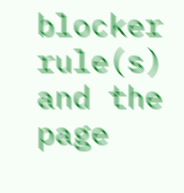blocker rule(s) and the page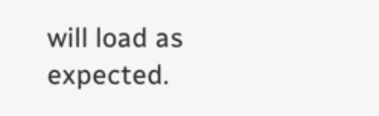will load as expected.